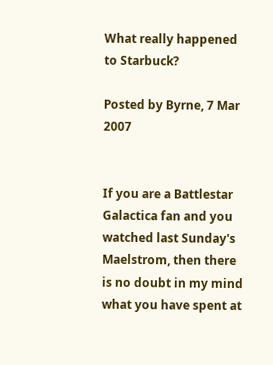What really happened to Starbuck?

Posted by Byrne, 7 Mar 2007


If you are a Battlestar Galactica fan and you watched last Sunday's Maelstrom, then there is no doubt in my mind what you have spent at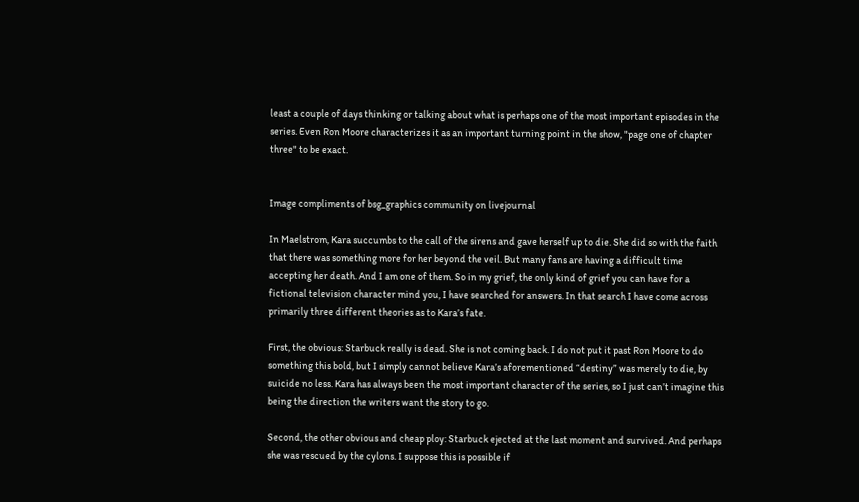least a couple of days thinking or talking about what is perhaps one of the most important episodes in the series. Even Ron Moore characterizes it as an important turning point in the show, "page one of chapter three" to be exact.


Image compliments of bsg_graphics community on livejournal

In Maelstrom, Kara succumbs to the call of the sirens and gave herself up to die. She did so with the faith that there was something more for her beyond the veil. But many fans are having a difficult time accepting her death. And I am one of them. So in my grief, the only kind of grief you can have for a fictional television character mind you, I have searched for answers. In that search I have come across primarily three different theories as to Kara’s fate.

First, the obvious: Starbuck really is dead. She is not coming back. I do not put it past Ron Moore to do something this bold, but I simply cannot believe Kara’s aforementioned “destiny” was merely to die, by suicide no less. Kara has always been the most important character of the series, so I just can’t imagine this being the direction the writers want the story to go.

Second, the other obvious and cheap ploy: Starbuck ejected at the last moment and survived. And perhaps she was rescued by the cylons. I suppose this is possible if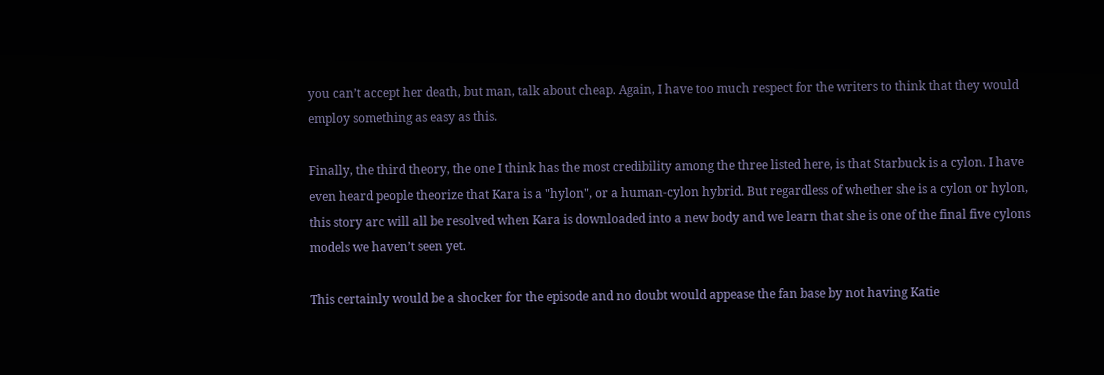you can’t accept her death, but man, talk about cheap. Again, I have too much respect for the writers to think that they would employ something as easy as this.

Finally, the third theory, the one I think has the most credibility among the three listed here, is that Starbuck is a cylon. I have even heard people theorize that Kara is a "hylon", or a human-cylon hybrid. But regardless of whether she is a cylon or hylon, this story arc will all be resolved when Kara is downloaded into a new body and we learn that she is one of the final five cylons models we haven’t seen yet.

This certainly would be a shocker for the episode and no doubt would appease the fan base by not having Katie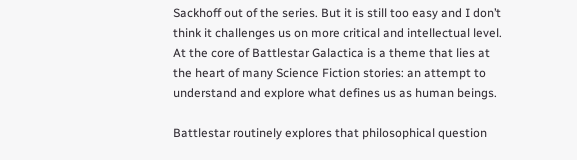Sackhoff out of the series. But it is still too easy and I don’t think it challenges us on more critical and intellectual level. At the core of Battlestar Galactica is a theme that lies at the heart of many Science Fiction stories: an attempt to understand and explore what defines us as human beings.

Battlestar routinely explores that philosophical question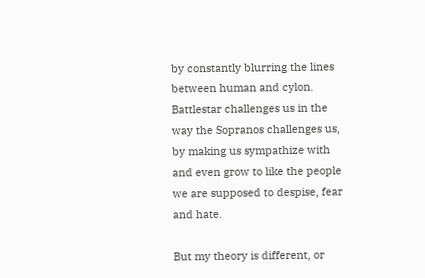by constantly blurring the lines between human and cylon. Battlestar challenges us in the way the Sopranos challenges us, by making us sympathize with and even grow to like the people we are supposed to despise, fear and hate.

But my theory is different, or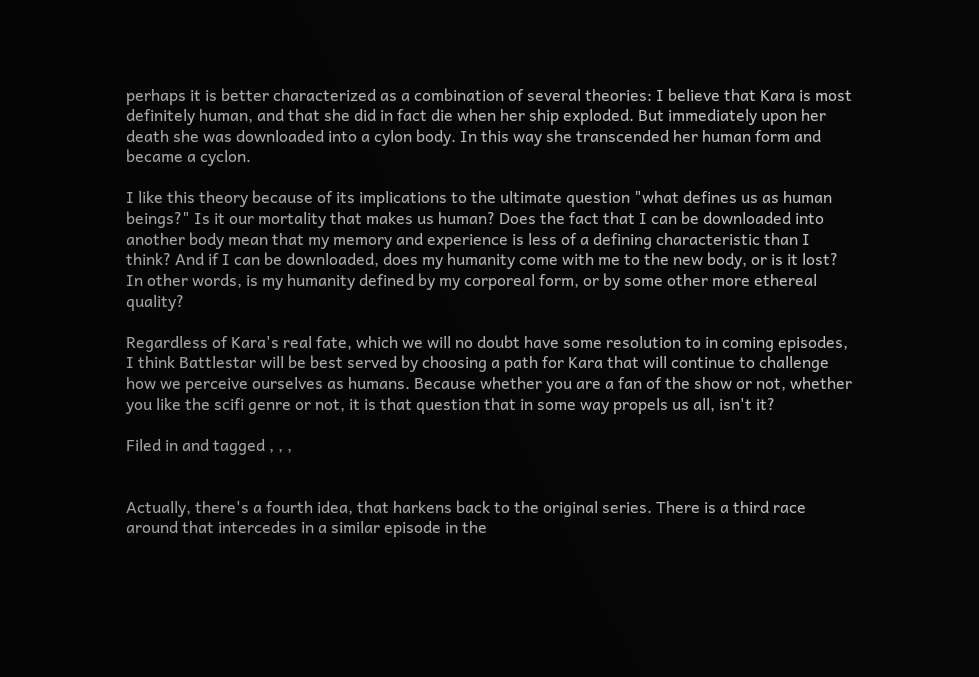perhaps it is better characterized as a combination of several theories: I believe that Kara is most definitely human, and that she did in fact die when her ship exploded. But immediately upon her death she was downloaded into a cylon body. In this way she transcended her human form and became a cyclon.

I like this theory because of its implications to the ultimate question "what defines us as human beings?" Is it our mortality that makes us human? Does the fact that I can be downloaded into another body mean that my memory and experience is less of a defining characteristic than I think? And if I can be downloaded, does my humanity come with me to the new body, or is it lost? In other words, is my humanity defined by my corporeal form, or by some other more ethereal quality?

Regardless of Kara's real fate, which we will no doubt have some resolution to in coming episodes, I think Battlestar will be best served by choosing a path for Kara that will continue to challenge how we perceive ourselves as humans. Because whether you are a fan of the show or not, whether you like the scifi genre or not, it is that question that in some way propels us all, isn't it?

Filed in and tagged , , ,


Actually, there's a fourth idea, that harkens back to the original series. There is a third race around that intercedes in a similar episode in the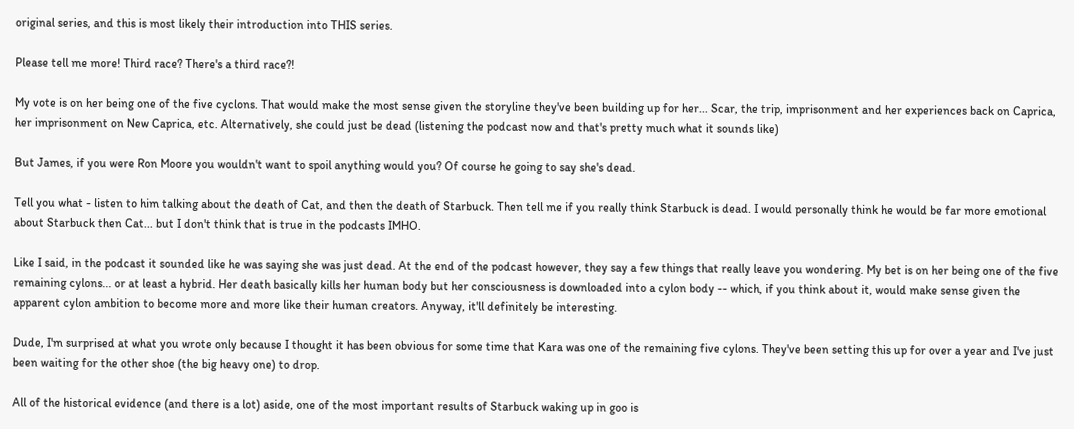original series, and this is most likely their introduction into THIS series.

Please tell me more! Third race? There's a third race?!

My vote is on her being one of the five cyclons. That would make the most sense given the storyline they've been building up for her... Scar, the trip, imprisonment and her experiences back on Caprica, her imprisonment on New Caprica, etc. Alternatively, she could just be dead (listening the podcast now and that's pretty much what it sounds like)

But James, if you were Ron Moore you wouldn't want to spoil anything would you? Of course he going to say she's dead.

Tell you what - listen to him talking about the death of Cat, and then the death of Starbuck. Then tell me if you really think Starbuck is dead. I would personally think he would be far more emotional about Starbuck then Cat... but I don't think that is true in the podcasts IMHO.

Like I said, in the podcast it sounded like he was saying she was just dead. At the end of the podcast however, they say a few things that really leave you wondering. My bet is on her being one of the five remaining cylons... or at least a hybrid. Her death basically kills her human body but her consciousness is downloaded into a cylon body -- which, if you think about it, would make sense given the apparent cylon ambition to become more and more like their human creators. Anyway, it'll definitely be interesting.

Dude, I'm surprised at what you wrote only because I thought it has been obvious for some time that Kara was one of the remaining five cylons. They've been setting this up for over a year and I've just been waiting for the other shoe (the big heavy one) to drop.

All of the historical evidence (and there is a lot) aside, one of the most important results of Starbuck waking up in goo is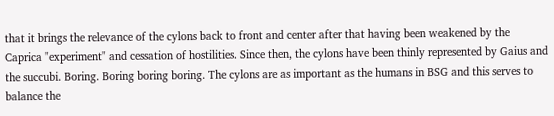that it brings the relevance of the cylons back to front and center after that having been weakened by the Caprica "experiment" and cessation of hostilities. Since then, the cylons have been thinly represented by Gaius and the succubi. Boring. Boring boring boring. The cylons are as important as the humans in BSG and this serves to balance the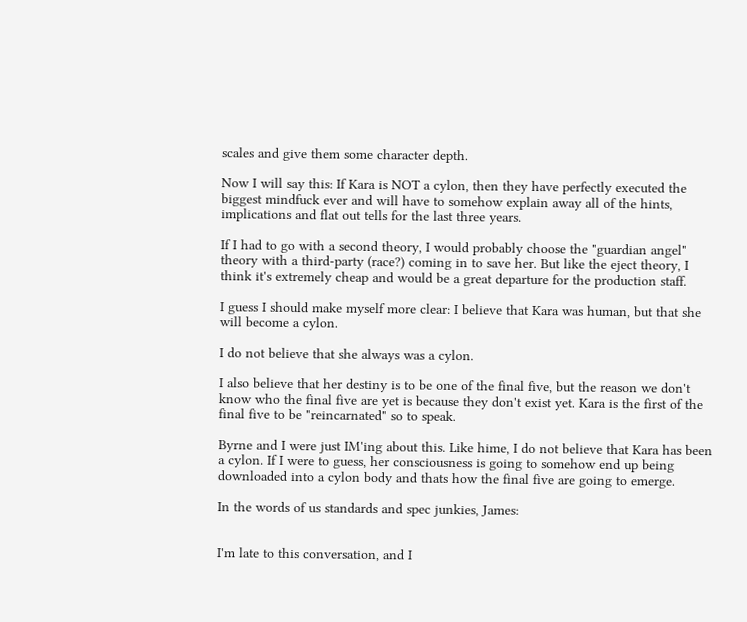scales and give them some character depth.

Now I will say this: If Kara is NOT a cylon, then they have perfectly executed the biggest mindfuck ever and will have to somehow explain away all of the hints, implications and flat out tells for the last three years.

If I had to go with a second theory, I would probably choose the "guardian angel" theory with a third-party (race?) coming in to save her. But like the eject theory, I think it's extremely cheap and would be a great departure for the production staff.

I guess I should make myself more clear: I believe that Kara was human, but that she will become a cylon.

I do not believe that she always was a cylon.

I also believe that her destiny is to be one of the final five, but the reason we don't know who the final five are yet is because they don't exist yet. Kara is the first of the final five to be "reincarnated" so to speak.

Byrne and I were just IM'ing about this. Like hime, I do not believe that Kara has been a cylon. If I were to guess, her consciousness is going to somehow end up being downloaded into a cylon body and thats how the final five are going to emerge.

In the words of us standards and spec junkies, James:


I'm late to this conversation, and I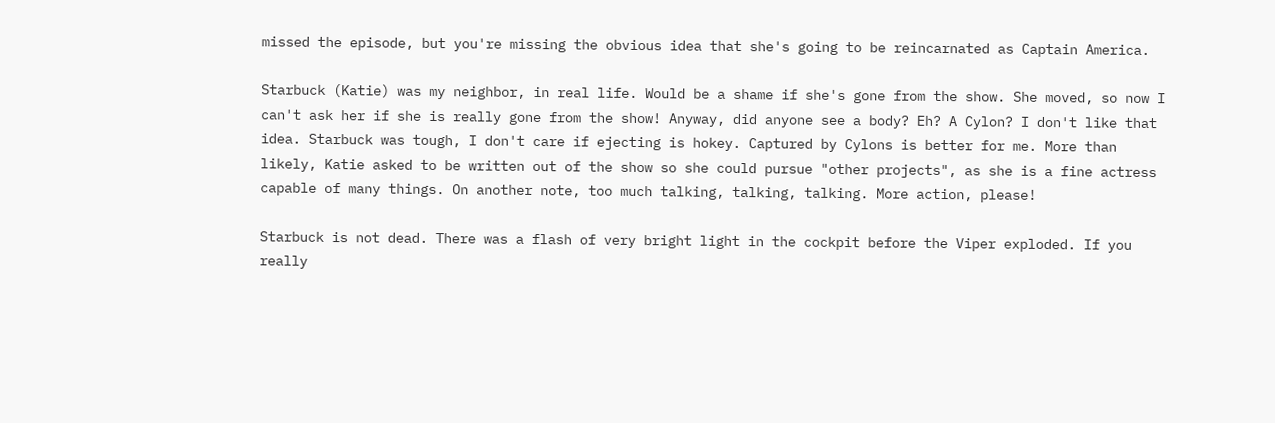missed the episode, but you're missing the obvious idea that she's going to be reincarnated as Captain America.

Starbuck (Katie) was my neighbor, in real life. Would be a shame if she's gone from the show. She moved, so now I can't ask her if she is really gone from the show! Anyway, did anyone see a body? Eh? A Cylon? I don't like that idea. Starbuck was tough, I don't care if ejecting is hokey. Captured by Cylons is better for me. More than likely, Katie asked to be written out of the show so she could pursue "other projects", as she is a fine actress capable of many things. On another note, too much talking, talking, talking. More action, please!

Starbuck is not dead. There was a flash of very bright light in the cockpit before the Viper exploded. If you really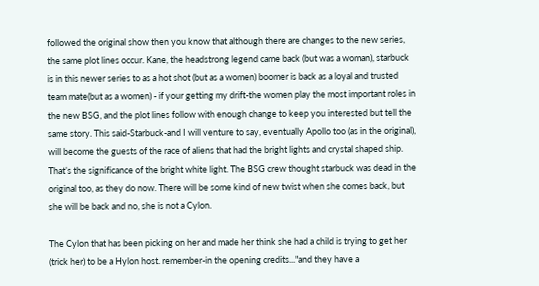followed the original show then you know that although there are changes to the new series, the same plot lines occur. Kane, the headstrong legend came back (but was a woman), starbuck is in this newer series to as a hot shot (but as a women) boomer is back as a loyal and trusted team mate(but as a women) - if your getting my drift-the women play the most important roles in the new BSG, and the plot lines follow with enough change to keep you interested but tell the same story. This said-Starbuck-and I will venture to say, eventually Apollo too (as in the original), will become the guests of the race of aliens that had the bright lights and crystal shaped ship. That’s the significance of the bright white light. The BSG crew thought starbuck was dead in the original too, as they do now. There will be some kind of new twist when she comes back, but she will be back and no, she is not a Cylon.

The Cylon that has been picking on her and made her think she had a child is trying to get her (trick her) to be a Hylon host. remember-in the opening credits..."and they have a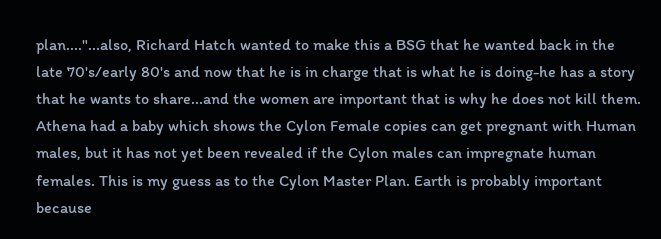plan...."...also, Richard Hatch wanted to make this a BSG that he wanted back in the late 70's/early 80's and now that he is in charge that is what he is doing-he has a story that he wants to share...and the women are important that is why he does not kill them. Athena had a baby which shows the Cylon Female copies can get pregnant with Human males, but it has not yet been revealed if the Cylon males can impregnate human females. This is my guess as to the Cylon Master Plan. Earth is probably important because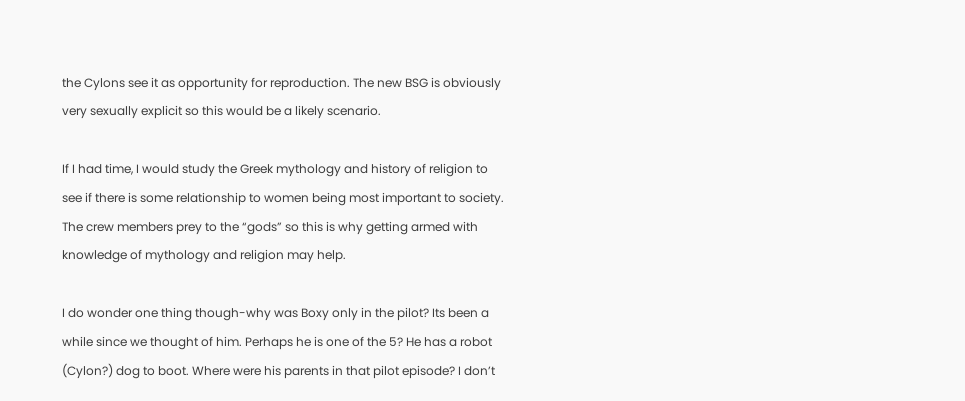the Cylons see it as opportunity for reproduction. The new BSG is obviously very sexually explicit so this would be a likely scenario.

If I had time, I would study the Greek mythology and history of religion to see if there is some relationship to women being most important to society. The crew members prey to the “gods” so this is why getting armed with knowledge of mythology and religion may help.

I do wonder one thing though-why was Boxy only in the pilot? Its been a while since we thought of him. Perhaps he is one of the 5? He has a robot (Cylon?) dog to boot. Where were his parents in that pilot episode? I don’t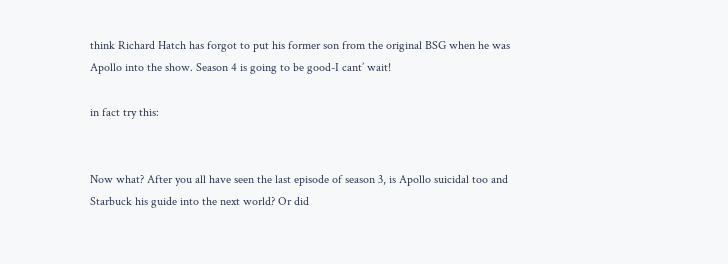think Richard Hatch has forgot to put his former son from the original BSG when he was Apollo into the show. Season 4 is going to be good-I cant’ wait!

in fact try this:


Now what? After you all have seen the last episode of season 3, is Apollo suicidal too and Starbuck his guide into the next world? Or did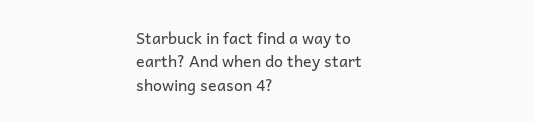Starbuck in fact find a way to earth? And when do they start showing season 4?